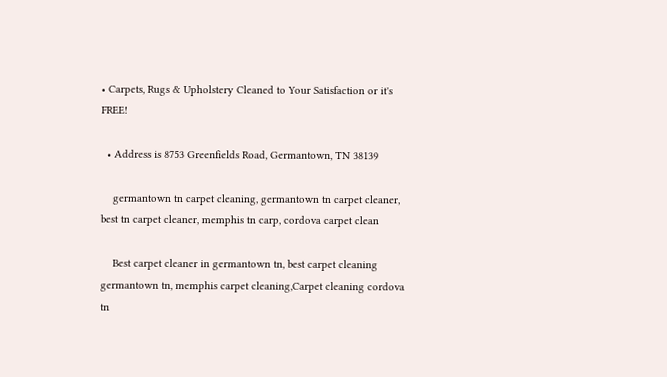• Carpets, Rugs & Upholstery Cleaned to Your Satisfaction or it's FREE!

  • Address is 8753 Greenfields Road, Germantown, TN 38139

    germantown tn carpet cleaning, germantown tn carpet cleaner, best tn carpet cleaner, memphis tn carp, cordova carpet clean

    Best carpet cleaner in germantown tn, best carpet cleaning germantown tn, memphis carpet cleaning,Carpet cleaning cordova tn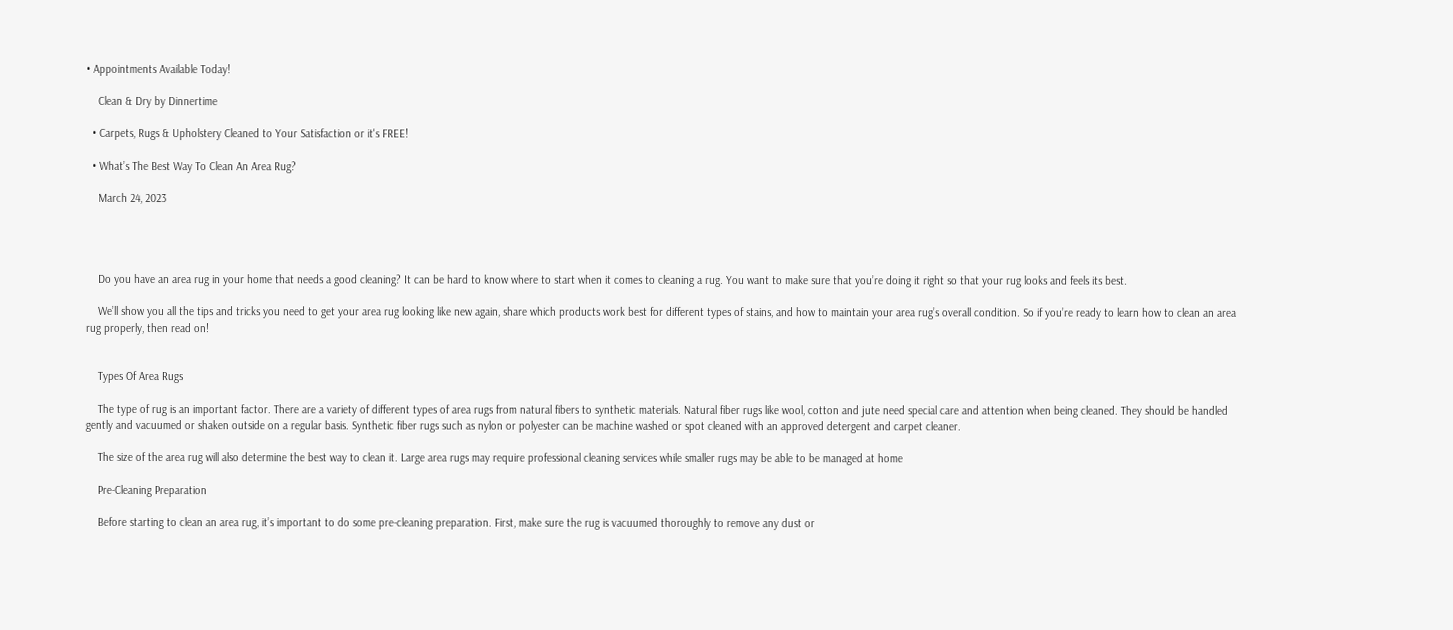• Appointments Available Today!

    Clean & Dry by Dinnertime

  • Carpets, Rugs & Upholstery Cleaned to Your Satisfaction or it's FREE!

  • What’s The Best Way To Clean An Area Rug?

    March 24, 2023




    Do you have an area rug in your home that needs a good cleaning? It can be hard to know where to start when it comes to cleaning a rug. You want to make sure that you’re doing it right so that your rug looks and feels its best.

    We’ll show you all the tips and tricks you need to get your area rug looking like new again, share which products work best for different types of stains, and how to maintain your area rug’s overall condition. So if you’re ready to learn how to clean an area rug properly, then read on!


    Types Of Area Rugs

    The type of rug is an important factor. There are a variety of different types of area rugs from natural fibers to synthetic materials. Natural fiber rugs like wool, cotton and jute need special care and attention when being cleaned. They should be handled gently and vacuumed or shaken outside on a regular basis. Synthetic fiber rugs such as nylon or polyester can be machine washed or spot cleaned with an approved detergent and carpet cleaner.

    The size of the area rug will also determine the best way to clean it. Large area rugs may require professional cleaning services while smaller rugs may be able to be managed at home

    Pre-Cleaning Preparation

    Before starting to clean an area rug, it’s important to do some pre-cleaning preparation. First, make sure the rug is vacuumed thoroughly to remove any dust or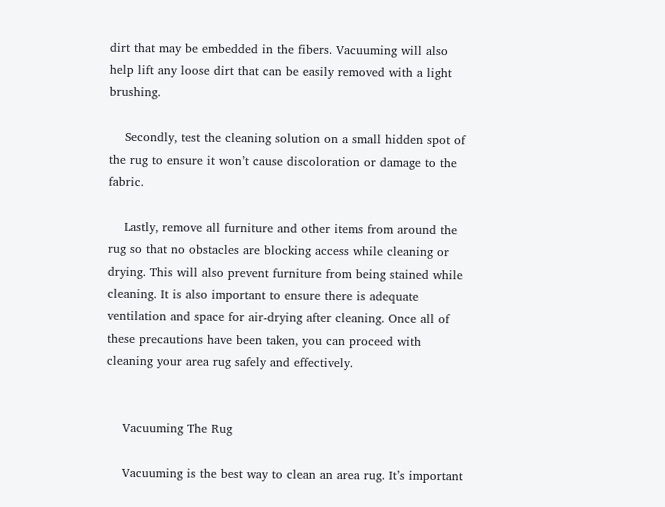dirt that may be embedded in the fibers. Vacuuming will also help lift any loose dirt that can be easily removed with a light brushing.

    Secondly, test the cleaning solution on a small hidden spot of the rug to ensure it won’t cause discoloration or damage to the fabric.

    Lastly, remove all furniture and other items from around the rug so that no obstacles are blocking access while cleaning or drying. This will also prevent furniture from being stained while cleaning. It is also important to ensure there is adequate ventilation and space for air-drying after cleaning. Once all of these precautions have been taken, you can proceed with cleaning your area rug safely and effectively.


    Vacuuming The Rug

    Vacuuming is the best way to clean an area rug. It’s important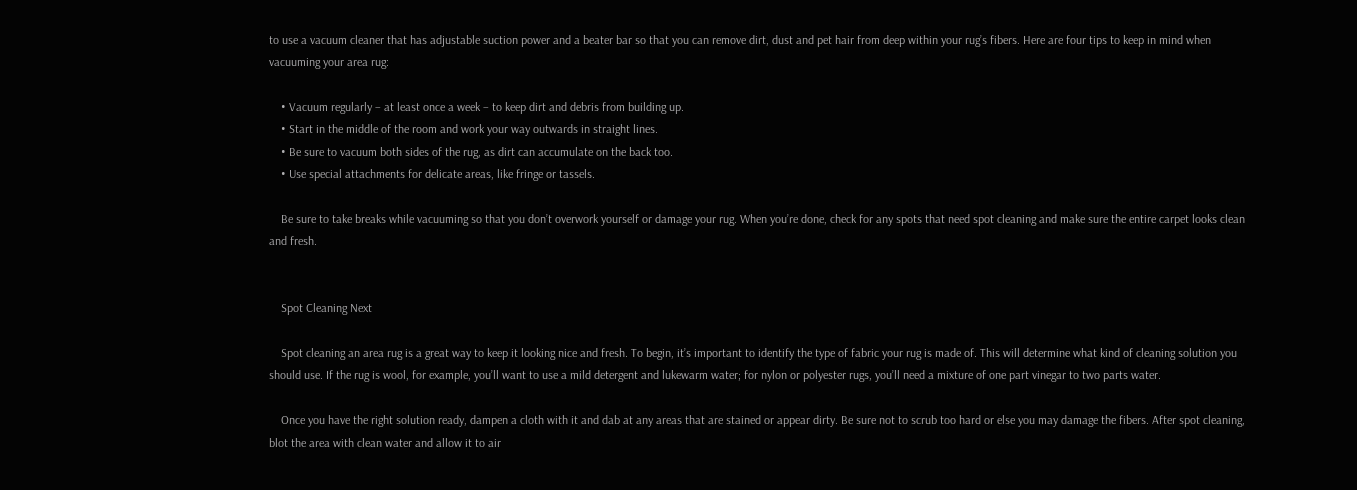to use a vacuum cleaner that has adjustable suction power and a beater bar so that you can remove dirt, dust and pet hair from deep within your rug’s fibers. Here are four tips to keep in mind when vacuuming your area rug:

    • Vacuum regularly – at least once a week – to keep dirt and debris from building up.
    • Start in the middle of the room and work your way outwards in straight lines.
    • Be sure to vacuum both sides of the rug, as dirt can accumulate on the back too.
    • Use special attachments for delicate areas, like fringe or tassels.

    Be sure to take breaks while vacuuming so that you don’t overwork yourself or damage your rug. When you’re done, check for any spots that need spot cleaning and make sure the entire carpet looks clean and fresh.


    Spot Cleaning Next

    Spot cleaning an area rug is a great way to keep it looking nice and fresh. To begin, it’s important to identify the type of fabric your rug is made of. This will determine what kind of cleaning solution you should use. If the rug is wool, for example, you’ll want to use a mild detergent and lukewarm water; for nylon or polyester rugs, you’ll need a mixture of one part vinegar to two parts water.

    Once you have the right solution ready, dampen a cloth with it and dab at any areas that are stained or appear dirty. Be sure not to scrub too hard or else you may damage the fibers. After spot cleaning, blot the area with clean water and allow it to air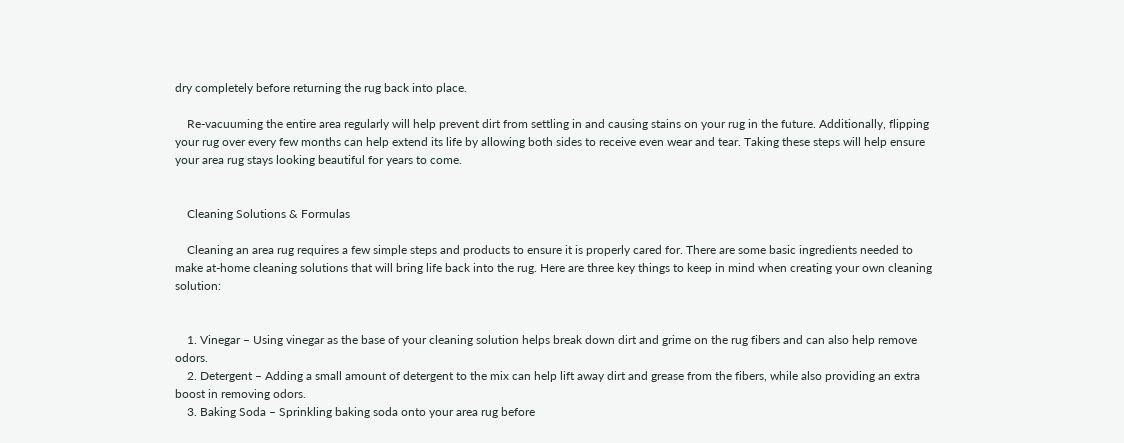dry completely before returning the rug back into place.

    Re-vacuuming the entire area regularly will help prevent dirt from settling in and causing stains on your rug in the future. Additionally, flipping your rug over every few months can help extend its life by allowing both sides to receive even wear and tear. Taking these steps will help ensure your area rug stays looking beautiful for years to come.


    Cleaning Solutions & Formulas

    Cleaning an area rug requires a few simple steps and products to ensure it is properly cared for. There are some basic ingredients needed to make at-home cleaning solutions that will bring life back into the rug. Here are three key things to keep in mind when creating your own cleaning solution:


    1. Vinegar – Using vinegar as the base of your cleaning solution helps break down dirt and grime on the rug fibers and can also help remove odors.
    2. Detergent – Adding a small amount of detergent to the mix can help lift away dirt and grease from the fibers, while also providing an extra boost in removing odors.
    3. Baking Soda – Sprinkling baking soda onto your area rug before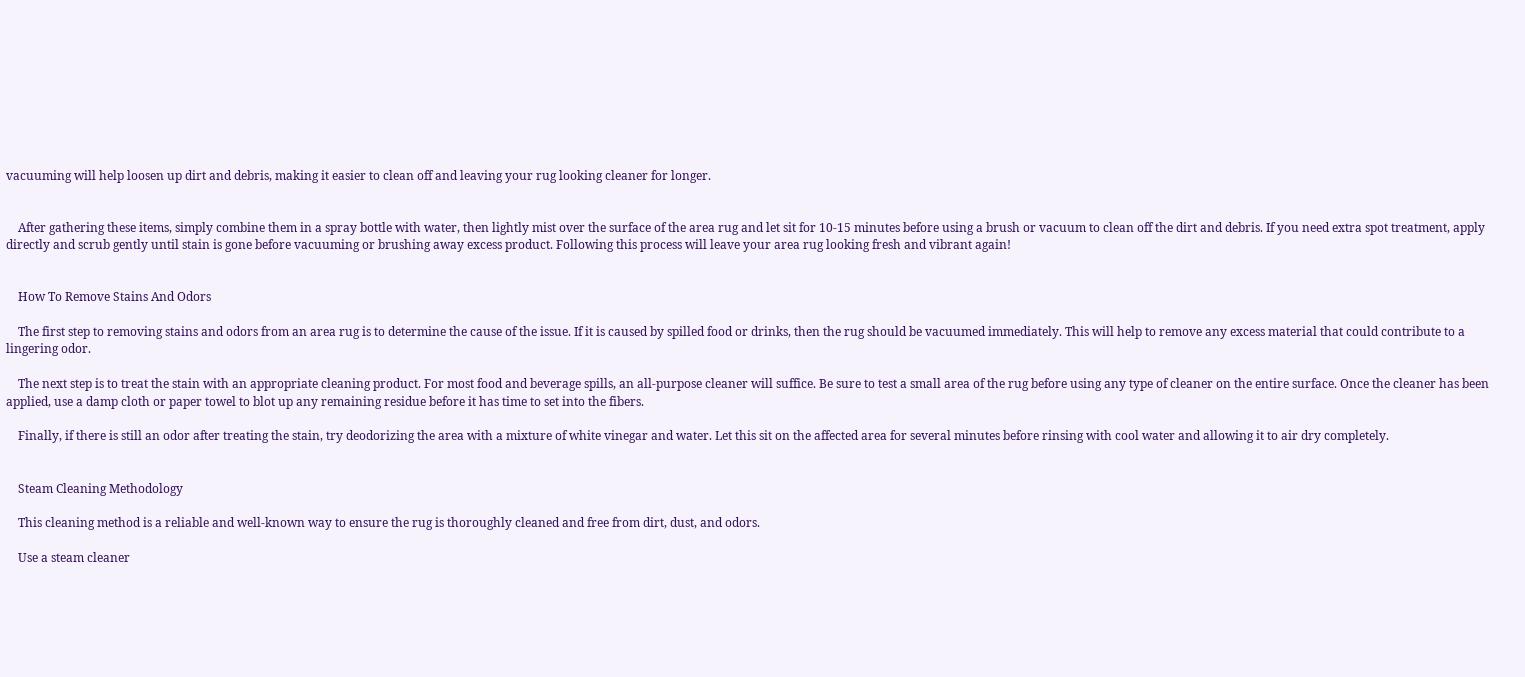vacuuming will help loosen up dirt and debris, making it easier to clean off and leaving your rug looking cleaner for longer.


    After gathering these items, simply combine them in a spray bottle with water, then lightly mist over the surface of the area rug and let sit for 10-15 minutes before using a brush or vacuum to clean off the dirt and debris. If you need extra spot treatment, apply directly and scrub gently until stain is gone before vacuuming or brushing away excess product. Following this process will leave your area rug looking fresh and vibrant again!


    How To Remove Stains And Odors

    The first step to removing stains and odors from an area rug is to determine the cause of the issue. If it is caused by spilled food or drinks, then the rug should be vacuumed immediately. This will help to remove any excess material that could contribute to a lingering odor.

    The next step is to treat the stain with an appropriate cleaning product. For most food and beverage spills, an all-purpose cleaner will suffice. Be sure to test a small area of the rug before using any type of cleaner on the entire surface. Once the cleaner has been applied, use a damp cloth or paper towel to blot up any remaining residue before it has time to set into the fibers.

    Finally, if there is still an odor after treating the stain, try deodorizing the area with a mixture of white vinegar and water. Let this sit on the affected area for several minutes before rinsing with cool water and allowing it to air dry completely.


    Steam Cleaning Methodology

    This cleaning method is a reliable and well-known way to ensure the rug is thoroughly cleaned and free from dirt, dust, and odors.

    Use a steam cleaner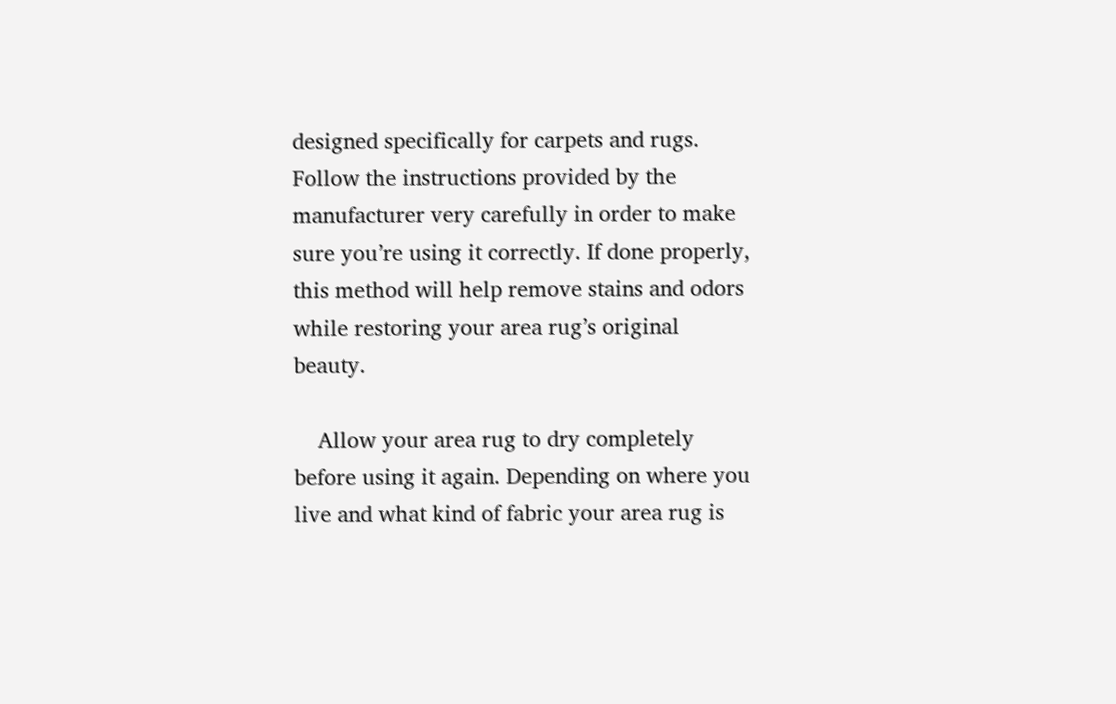designed specifically for carpets and rugs. Follow the instructions provided by the manufacturer very carefully in order to make sure you’re using it correctly. If done properly, this method will help remove stains and odors while restoring your area rug’s original beauty.

    Allow your area rug to dry completely before using it again. Depending on where you live and what kind of fabric your area rug is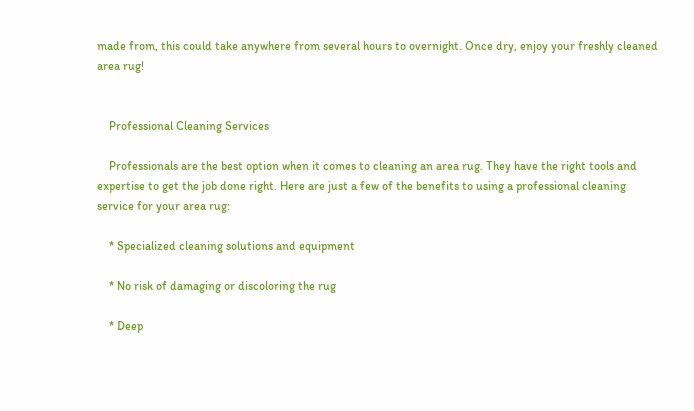made from, this could take anywhere from several hours to overnight. Once dry, enjoy your freshly cleaned area rug!


    Professional Cleaning Services

    Professionals are the best option when it comes to cleaning an area rug. They have the right tools and expertise to get the job done right. Here are just a few of the benefits to using a professional cleaning service for your area rug:

    * Specialized cleaning solutions and equipment

    * No risk of damaging or discoloring the rug

    * Deep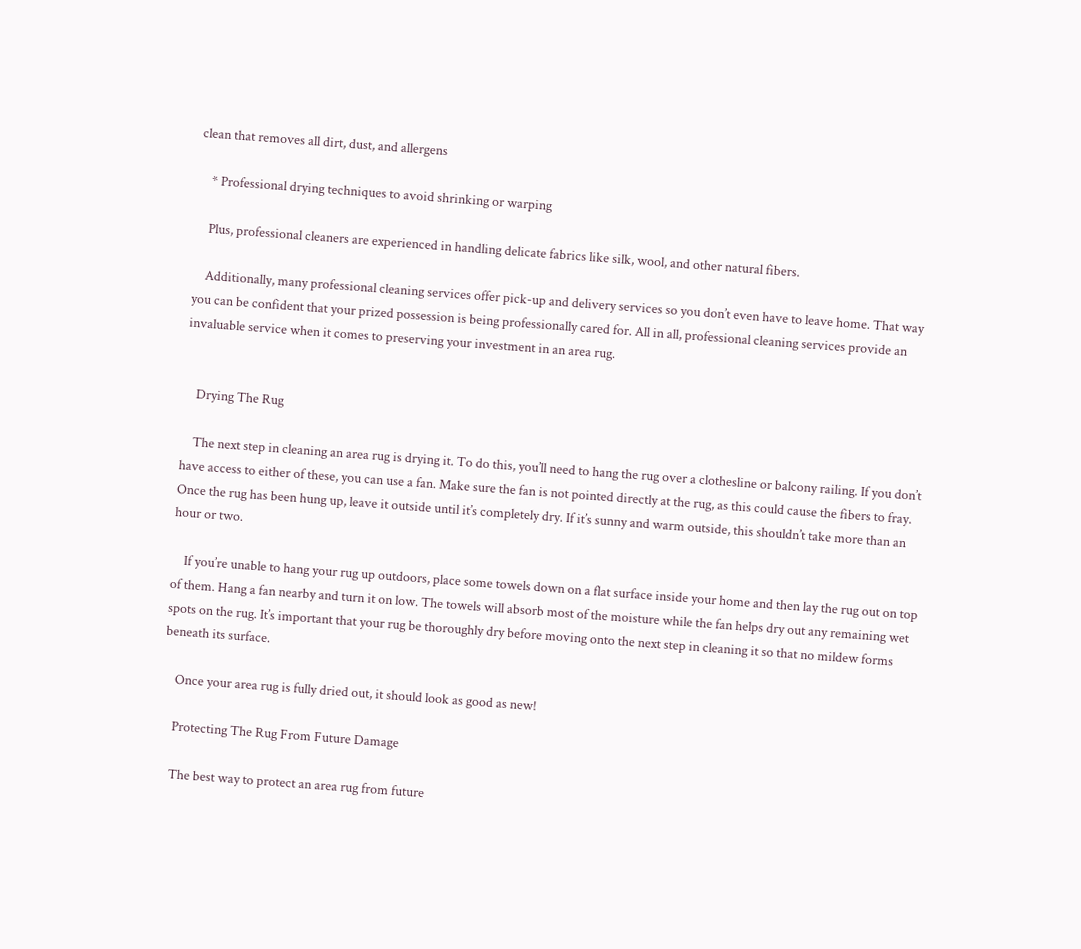clean that removes all dirt, dust, and allergens

    * Professional drying techniques to avoid shrinking or warping

    Plus, professional cleaners are experienced in handling delicate fabrics like silk, wool, and other natural fibers.

    Additionally, many professional cleaning services offer pick-up and delivery services so you don’t even have to leave home. That way you can be confident that your prized possession is being professionally cared for. All in all, professional cleaning services provide an invaluable service when it comes to preserving your investment in an area rug.


    Drying The Rug

    The next step in cleaning an area rug is drying it. To do this, you’ll need to hang the rug over a clothesline or balcony railing. If you don’t have access to either of these, you can use a fan. Make sure the fan is not pointed directly at the rug, as this could cause the fibers to fray. Once the rug has been hung up, leave it outside until it’s completely dry. If it’s sunny and warm outside, this shouldn’t take more than an hour or two.

    If you’re unable to hang your rug up outdoors, place some towels down on a flat surface inside your home and then lay the rug out on top of them. Hang a fan nearby and turn it on low. The towels will absorb most of the moisture while the fan helps dry out any remaining wet spots on the rug. It’s important that your rug be thoroughly dry before moving onto the next step in cleaning it so that no mildew forms beneath its surface.

    Once your area rug is fully dried out, it should look as good as new!

    Protecting The Rug From Future Damage

    The best way to protect an area rug from future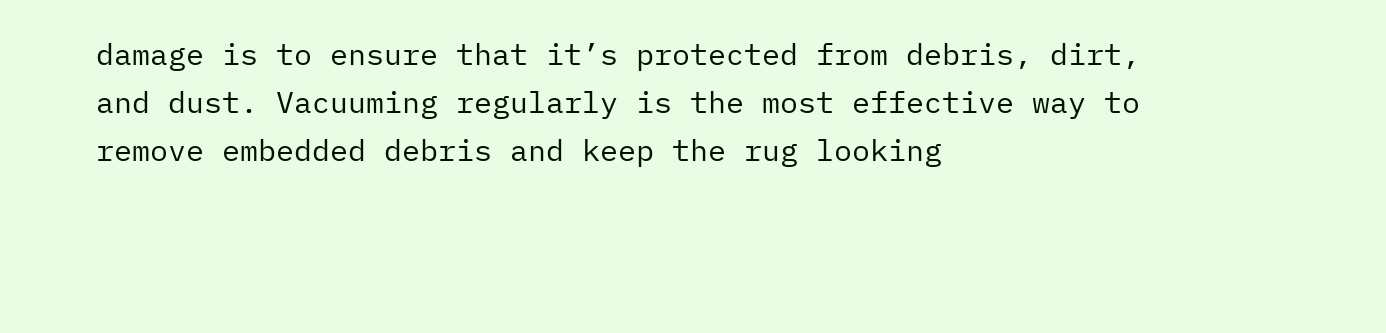damage is to ensure that it’s protected from debris, dirt, and dust. Vacuuming regularly is the most effective way to remove embedded debris and keep the rug looking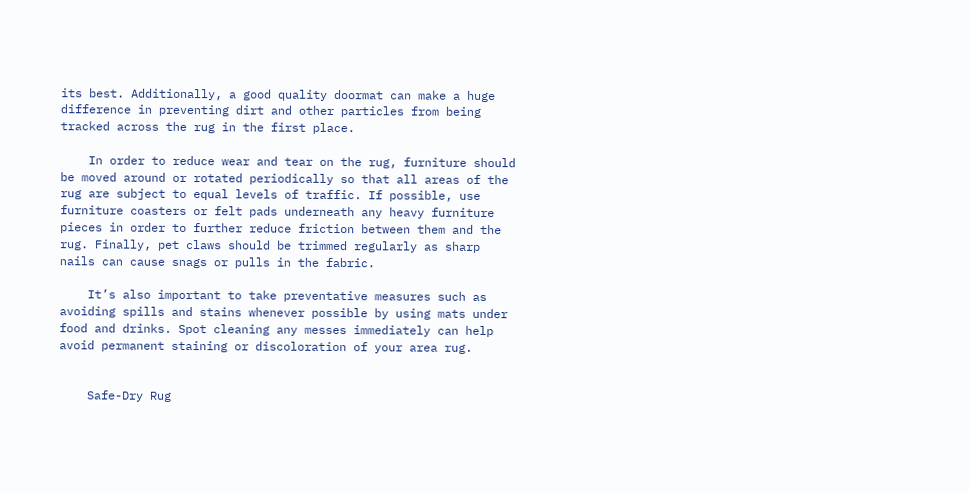its best. Additionally, a good quality doormat can make a huge difference in preventing dirt and other particles from being tracked across the rug in the first place.

    In order to reduce wear and tear on the rug, furniture should be moved around or rotated periodically so that all areas of the rug are subject to equal levels of traffic. If possible, use furniture coasters or felt pads underneath any heavy furniture pieces in order to further reduce friction between them and the rug. Finally, pet claws should be trimmed regularly as sharp nails can cause snags or pulls in the fabric.

    It’s also important to take preventative measures such as avoiding spills and stains whenever possible by using mats under food and drinks. Spot cleaning any messes immediately can help avoid permanent staining or discoloration of your area rug.


    Safe-Dry Rug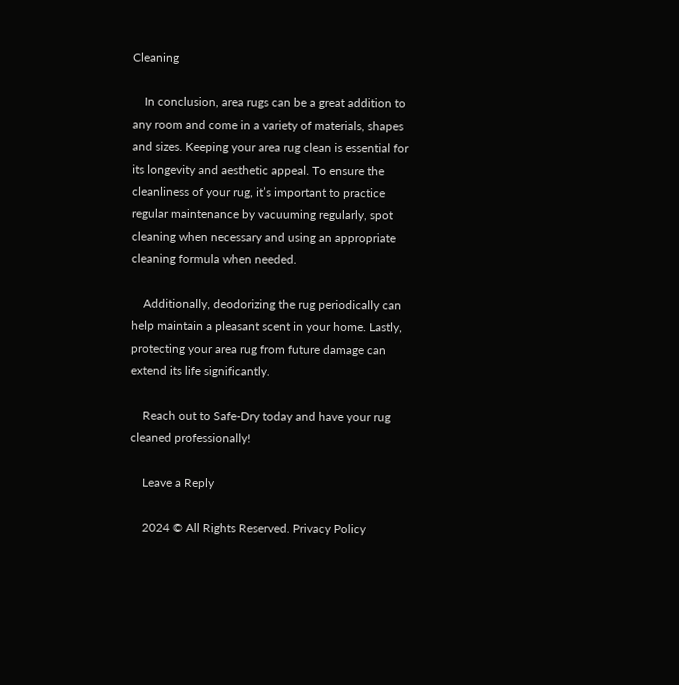Cleaning

    In conclusion, area rugs can be a great addition to any room and come in a variety of materials, shapes and sizes. Keeping your area rug clean is essential for its longevity and aesthetic appeal. To ensure the cleanliness of your rug, it’s important to practice regular maintenance by vacuuming regularly, spot cleaning when necessary and using an appropriate cleaning formula when needed.

    Additionally, deodorizing the rug periodically can help maintain a pleasant scent in your home. Lastly, protecting your area rug from future damage can extend its life significantly.

    Reach out to Safe-Dry today and have your rug cleaned professionally!

    Leave a Reply

    2024 © All Rights Reserved. Privacy Policy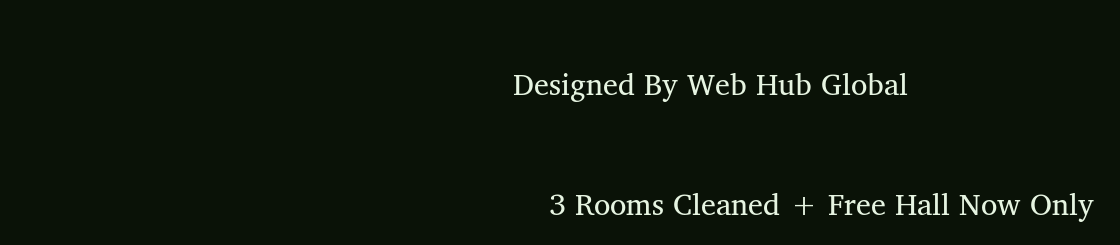Designed By Web Hub Global

    3 Rooms Cleaned + Free Hall Now Only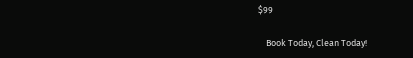$99

    Book Today, Clean Today!